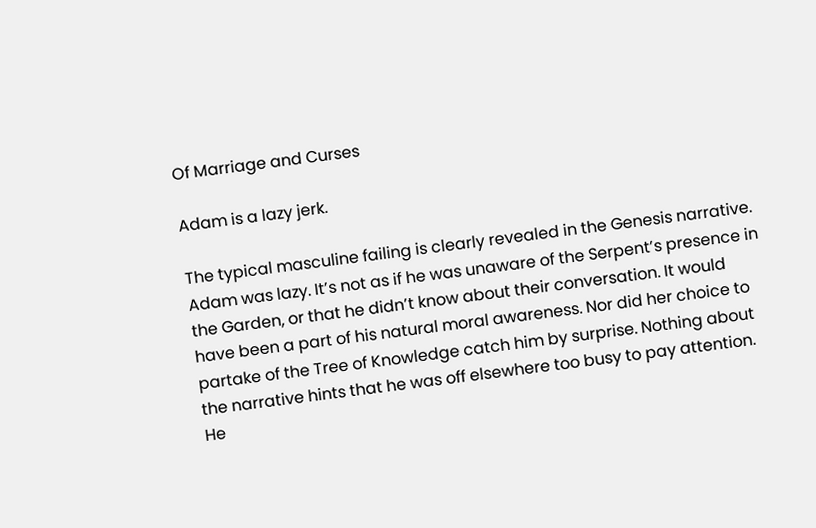Of Marriage and Curses

Adam is a lazy jerk.

The typical masculine failing is clearly revealed in the Genesis narrative. Adam was lazy. It’s not as if he was unaware of the Serpent’s presence in the Garden, or that he didn’t know about their conversation. It would have been a part of his natural moral awareness. Nor did her choice to partake of the Tree of Knowledge catch him by surprise. Nothing about the narrative hints that he was off elsewhere too busy to pay attention. He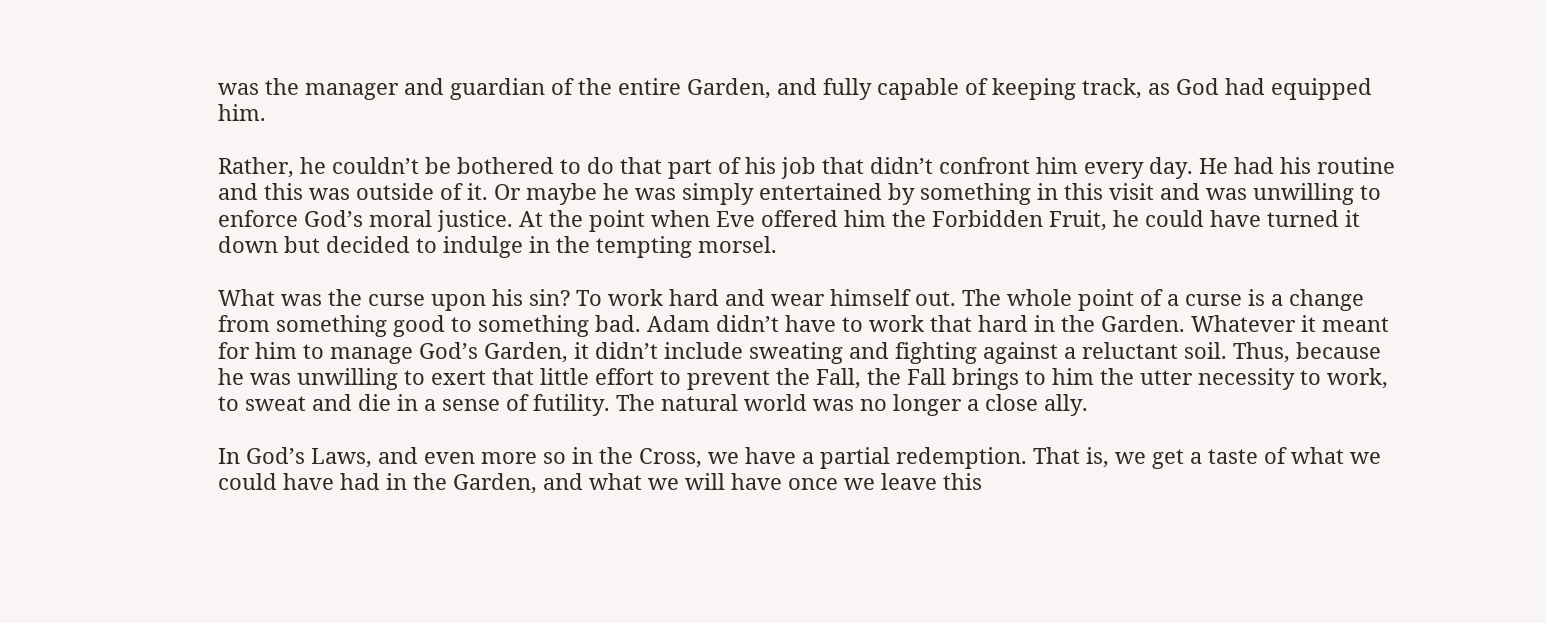was the manager and guardian of the entire Garden, and fully capable of keeping track, as God had equipped him.

Rather, he couldn’t be bothered to do that part of his job that didn’t confront him every day. He had his routine and this was outside of it. Or maybe he was simply entertained by something in this visit and was unwilling to enforce God’s moral justice. At the point when Eve offered him the Forbidden Fruit, he could have turned it down but decided to indulge in the tempting morsel.

What was the curse upon his sin? To work hard and wear himself out. The whole point of a curse is a change from something good to something bad. Adam didn’t have to work that hard in the Garden. Whatever it meant for him to manage God’s Garden, it didn’t include sweating and fighting against a reluctant soil. Thus, because he was unwilling to exert that little effort to prevent the Fall, the Fall brings to him the utter necessity to work, to sweat and die in a sense of futility. The natural world was no longer a close ally.

In God’s Laws, and even more so in the Cross, we have a partial redemption. That is, we get a taste of what we could have had in the Garden, and what we will have once we leave this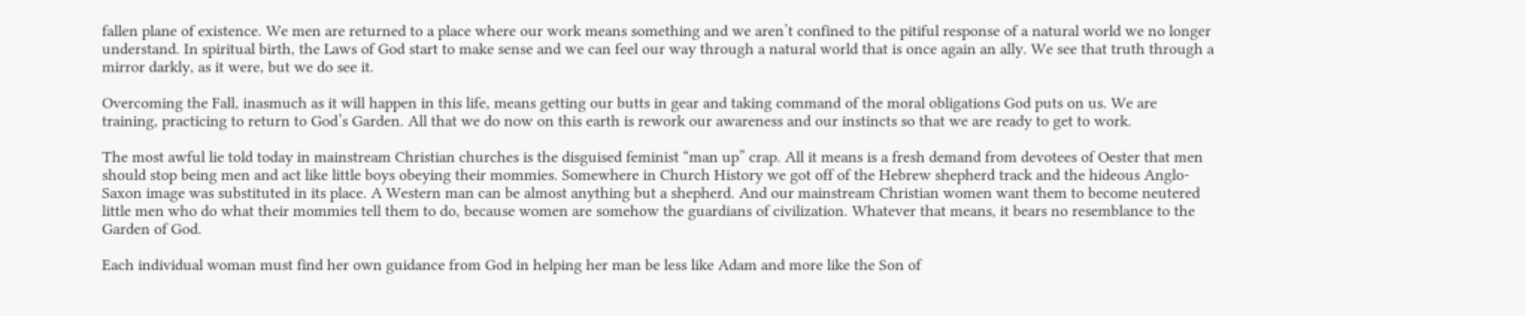fallen plane of existence. We men are returned to a place where our work means something and we aren’t confined to the pitiful response of a natural world we no longer understand. In spiritual birth, the Laws of God start to make sense and we can feel our way through a natural world that is once again an ally. We see that truth through a mirror darkly, as it were, but we do see it.

Overcoming the Fall, inasmuch as it will happen in this life, means getting our butts in gear and taking command of the moral obligations God puts on us. We are training, practicing to return to God’s Garden. All that we do now on this earth is rework our awareness and our instincts so that we are ready to get to work.

The most awful lie told today in mainstream Christian churches is the disguised feminist “man up” crap. All it means is a fresh demand from devotees of Oester that men should stop being men and act like little boys obeying their mommies. Somewhere in Church History we got off of the Hebrew shepherd track and the hideous Anglo-Saxon image was substituted in its place. A Western man can be almost anything but a shepherd. And our mainstream Christian women want them to become neutered little men who do what their mommies tell them to do, because women are somehow the guardians of civilization. Whatever that means, it bears no resemblance to the Garden of God.

Each individual woman must find her own guidance from God in helping her man be less like Adam and more like the Son of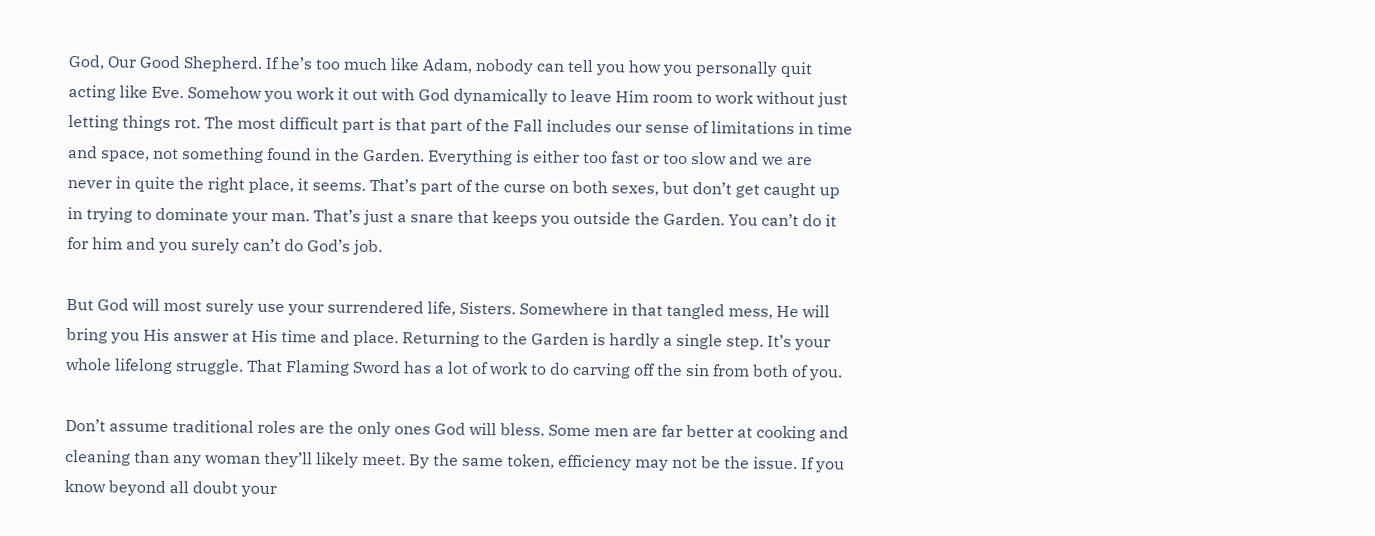God, Our Good Shepherd. If he’s too much like Adam, nobody can tell you how you personally quit acting like Eve. Somehow you work it out with God dynamically to leave Him room to work without just letting things rot. The most difficult part is that part of the Fall includes our sense of limitations in time and space, not something found in the Garden. Everything is either too fast or too slow and we are never in quite the right place, it seems. That’s part of the curse on both sexes, but don’t get caught up in trying to dominate your man. That’s just a snare that keeps you outside the Garden. You can’t do it for him and you surely can’t do God’s job.

But God will most surely use your surrendered life, Sisters. Somewhere in that tangled mess, He will bring you His answer at His time and place. Returning to the Garden is hardly a single step. It’s your whole lifelong struggle. That Flaming Sword has a lot of work to do carving off the sin from both of you.

Don’t assume traditional roles are the only ones God will bless. Some men are far better at cooking and cleaning than any woman they’ll likely meet. By the same token, efficiency may not be the issue. If you know beyond all doubt your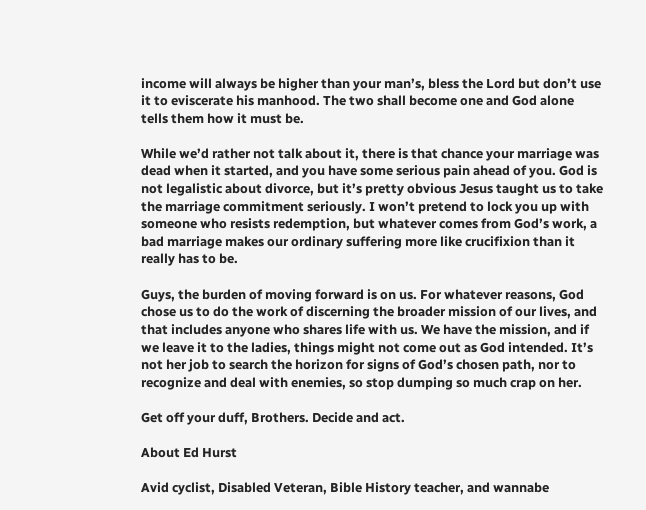income will always be higher than your man’s, bless the Lord but don’t use it to eviscerate his manhood. The two shall become one and God alone tells them how it must be.

While we’d rather not talk about it, there is that chance your marriage was dead when it started, and you have some serious pain ahead of you. God is not legalistic about divorce, but it’s pretty obvious Jesus taught us to take the marriage commitment seriously. I won’t pretend to lock you up with someone who resists redemption, but whatever comes from God’s work, a bad marriage makes our ordinary suffering more like crucifixion than it really has to be.

Guys, the burden of moving forward is on us. For whatever reasons, God chose us to do the work of discerning the broader mission of our lives, and that includes anyone who shares life with us. We have the mission, and if we leave it to the ladies, things might not come out as God intended. It’s not her job to search the horizon for signs of God’s chosen path, nor to recognize and deal with enemies, so stop dumping so much crap on her.

Get off your duff, Brothers. Decide and act.

About Ed Hurst

Avid cyclist, Disabled Veteran, Bible History teacher, and wannabe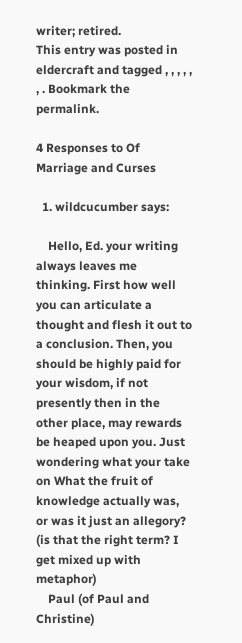writer; retired.
This entry was posted in eldercraft and tagged , , , , , , . Bookmark the permalink.

4 Responses to Of Marriage and Curses

  1. wildcucumber says:

    Hello, Ed. your writing always leaves me thinking. First how well you can articulate a thought and flesh it out to a conclusion. Then, you should be highly paid for your wisdom, if not presently then in the other place, may rewards be heaped upon you. Just wondering what your take on What the fruit of knowledge actually was, or was it just an allegory? (is that the right term? I get mixed up with metaphor)
    Paul (of Paul and Christine)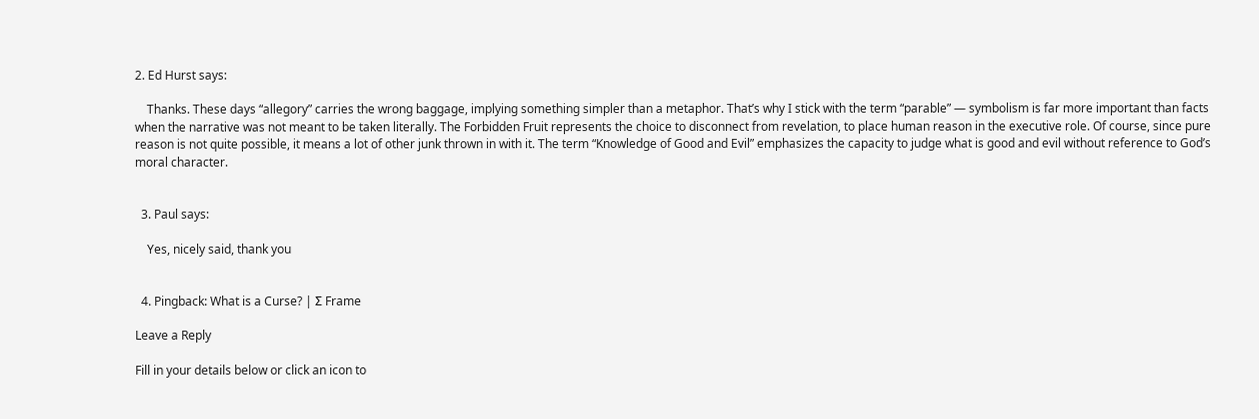2. Ed Hurst says:

    Thanks. These days “allegory” carries the wrong baggage, implying something simpler than a metaphor. That’s why I stick with the term “parable” — symbolism is far more important than facts when the narrative was not meant to be taken literally. The Forbidden Fruit represents the choice to disconnect from revelation, to place human reason in the executive role. Of course, since pure reason is not quite possible, it means a lot of other junk thrown in with it. The term “Knowledge of Good and Evil” emphasizes the capacity to judge what is good and evil without reference to God’s moral character.


  3. Paul says:

    Yes, nicely said, thank you


  4. Pingback: What is a Curse? | Σ Frame

Leave a Reply

Fill in your details below or click an icon to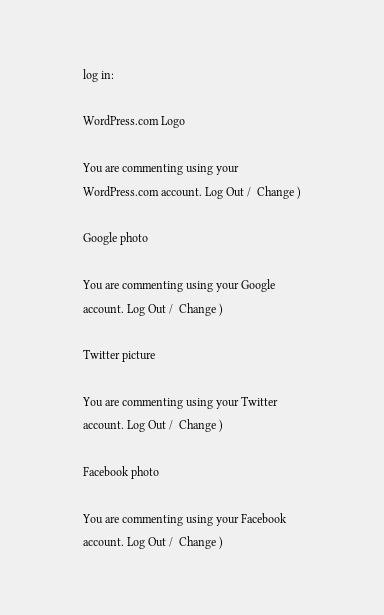log in:

WordPress.com Logo

You are commenting using your WordPress.com account. Log Out /  Change )

Google photo

You are commenting using your Google account. Log Out /  Change )

Twitter picture

You are commenting using your Twitter account. Log Out /  Change )

Facebook photo

You are commenting using your Facebook account. Log Out /  Change )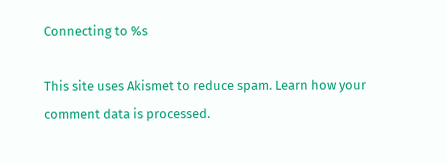Connecting to %s

This site uses Akismet to reduce spam. Learn how your comment data is processed.